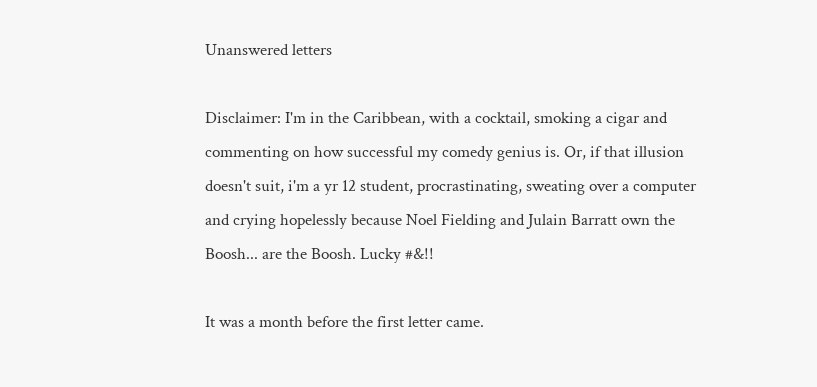Unanswered letters

Disclaimer: I'm in the Caribbean, with a cocktail, smoking a cigar and commenting on how successful my comedy genius is. Or, if that illusion doesn't suit, i'm a yr 12 student, procrastinating, sweating over a computer and crying hopelessly because Noel Fielding and Julain Barratt own the Boosh... are the Boosh. Lucky #&!!

It was a month before the first letter came.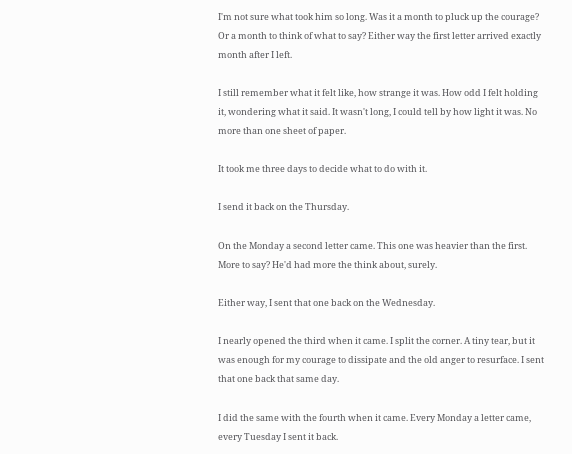I'm not sure what took him so long. Was it a month to pluck up the courage? Or a month to think of what to say? Either way the first letter arrived exactly month after I left.

I still remember what it felt like, how strange it was. How odd I felt holding it, wondering what it said. It wasn't long, I could tell by how light it was. No more than one sheet of paper.

It took me three days to decide what to do with it.

I send it back on the Thursday.

On the Monday a second letter came. This one was heavier than the first. More to say? He'd had more the think about, surely.

Either way, I sent that one back on the Wednesday.

I nearly opened the third when it came. I split the corner. A tiny tear, but it was enough for my courage to dissipate and the old anger to resurface. I sent that one back that same day.

I did the same with the fourth when it came. Every Monday a letter came, every Tuesday I sent it back.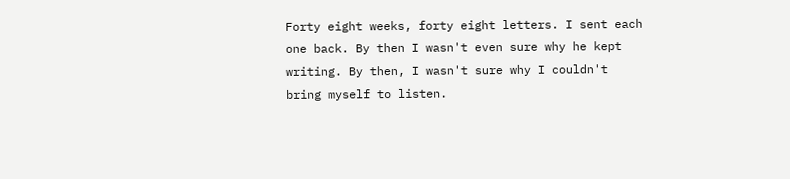Forty eight weeks, forty eight letters. I sent each one back. By then I wasn't even sure why he kept writing. By then, I wasn't sure why I couldn't bring myself to listen.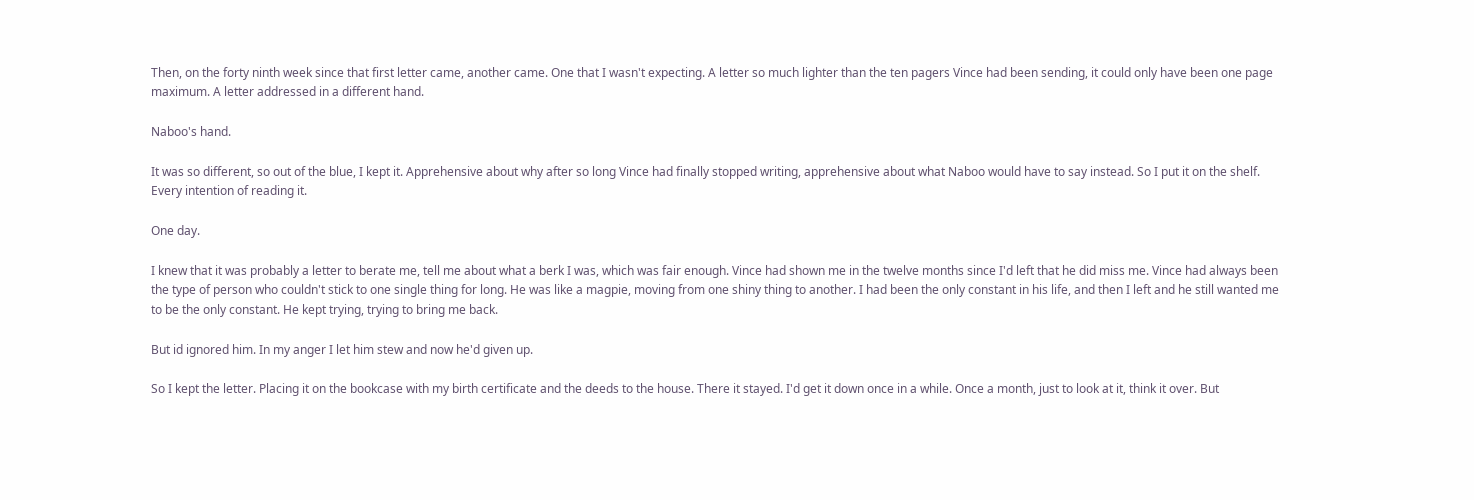Then, on the forty ninth week since that first letter came, another came. One that I wasn't expecting. A letter so much lighter than the ten pagers Vince had been sending, it could only have been one page maximum. A letter addressed in a different hand.

Naboo's hand.

It was so different, so out of the blue, I kept it. Apprehensive about why after so long Vince had finally stopped writing, apprehensive about what Naboo would have to say instead. So I put it on the shelf. Every intention of reading it.

One day.

I knew that it was probably a letter to berate me, tell me about what a berk I was, which was fair enough. Vince had shown me in the twelve months since I'd left that he did miss me. Vince had always been the type of person who couldn't stick to one single thing for long. He was like a magpie, moving from one shiny thing to another. I had been the only constant in his life, and then I left and he still wanted me to be the only constant. He kept trying, trying to bring me back.

But id ignored him. In my anger I let him stew and now he'd given up.

So I kept the letter. Placing it on the bookcase with my birth certificate and the deeds to the house. There it stayed. I'd get it down once in a while. Once a month, just to look at it, think it over. But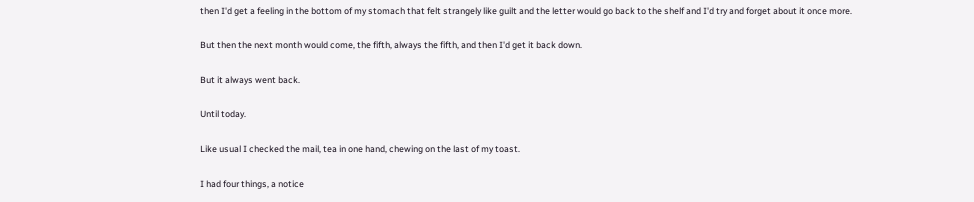then I'd get a feeling in the bottom of my stomach that felt strangely like guilt and the letter would go back to the shelf and I'd try and forget about it once more.

But then the next month would come, the fifth, always the fifth, and then I'd get it back down.

But it always went back.

Until today.

Like usual I checked the mail, tea in one hand, chewing on the last of my toast.

I had four things, a notice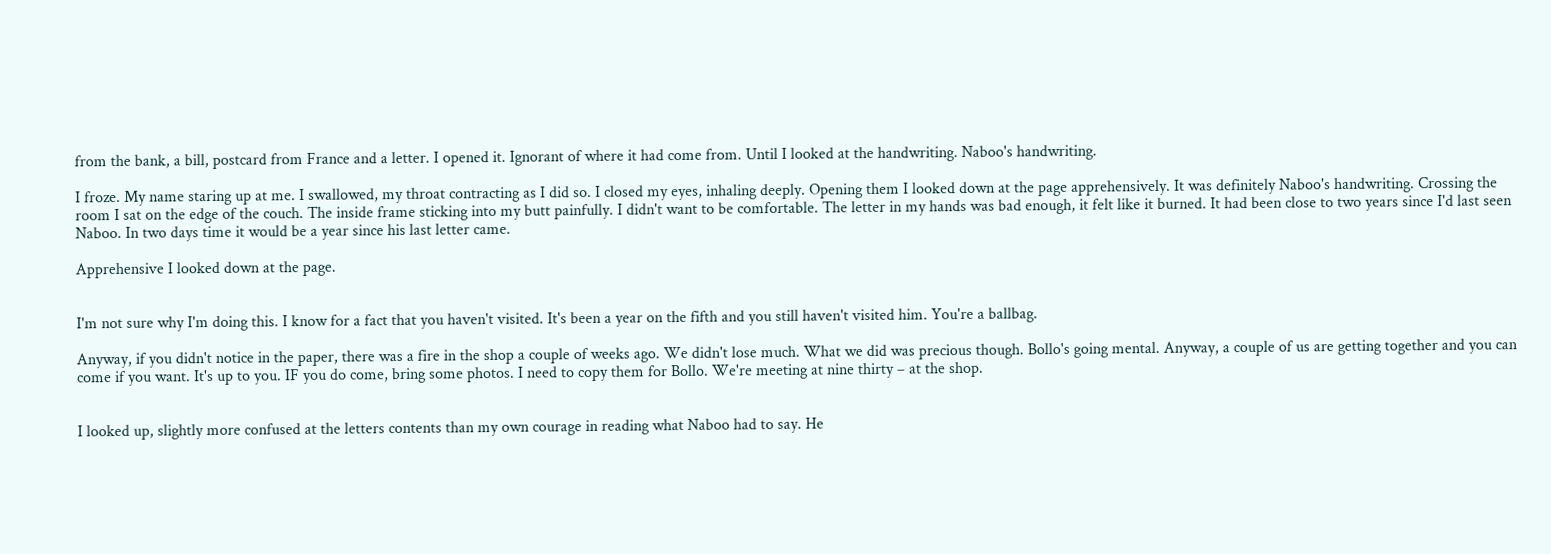from the bank, a bill, postcard from France and a letter. I opened it. Ignorant of where it had come from. Until I looked at the handwriting. Naboo's handwriting.

I froze. My name staring up at me. I swallowed, my throat contracting as I did so. I closed my eyes, inhaling deeply. Opening them I looked down at the page apprehensively. It was definitely Naboo's handwriting. Crossing the room I sat on the edge of the couch. The inside frame sticking into my butt painfully. I didn't want to be comfortable. The letter in my hands was bad enough, it felt like it burned. It had been close to two years since I'd last seen Naboo. In two days time it would be a year since his last letter came.

Apprehensive I looked down at the page.


I'm not sure why I'm doing this. I know for a fact that you haven't visited. It's been a year on the fifth and you still haven't visited him. You're a ballbag.

Anyway, if you didn't notice in the paper, there was a fire in the shop a couple of weeks ago. We didn't lose much. What we did was precious though. Bollo's going mental. Anyway, a couple of us are getting together and you can come if you want. It's up to you. IF you do come, bring some photos. I need to copy them for Bollo. We're meeting at nine thirty – at the shop.


I looked up, slightly more confused at the letters contents than my own courage in reading what Naboo had to say. He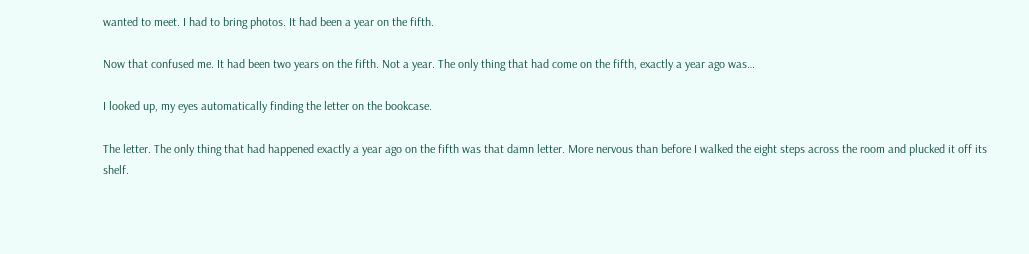wanted to meet. I had to bring photos. It had been a year on the fifth.

Now that confused me. It had been two years on the fifth. Not a year. The only thing that had come on the fifth, exactly a year ago was…

I looked up, my eyes automatically finding the letter on the bookcase.

The letter. The only thing that had happened exactly a year ago on the fifth was that damn letter. More nervous than before I walked the eight steps across the room and plucked it off its shelf.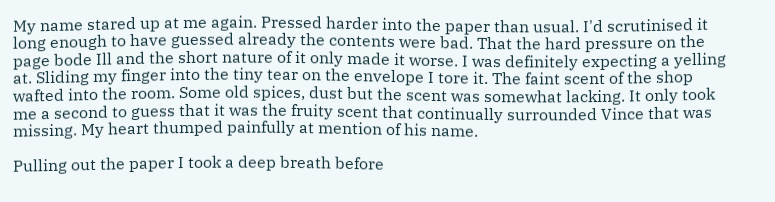My name stared up at me again. Pressed harder into the paper than usual. I'd scrutinised it long enough to have guessed already the contents were bad. That the hard pressure on the page bode Ill and the short nature of it only made it worse. I was definitely expecting a yelling at. Sliding my finger into the tiny tear on the envelope I tore it. The faint scent of the shop wafted into the room. Some old spices, dust but the scent was somewhat lacking. It only took me a second to guess that it was the fruity scent that continually surrounded Vince that was missing. My heart thumped painfully at mention of his name.

Pulling out the paper I took a deep breath before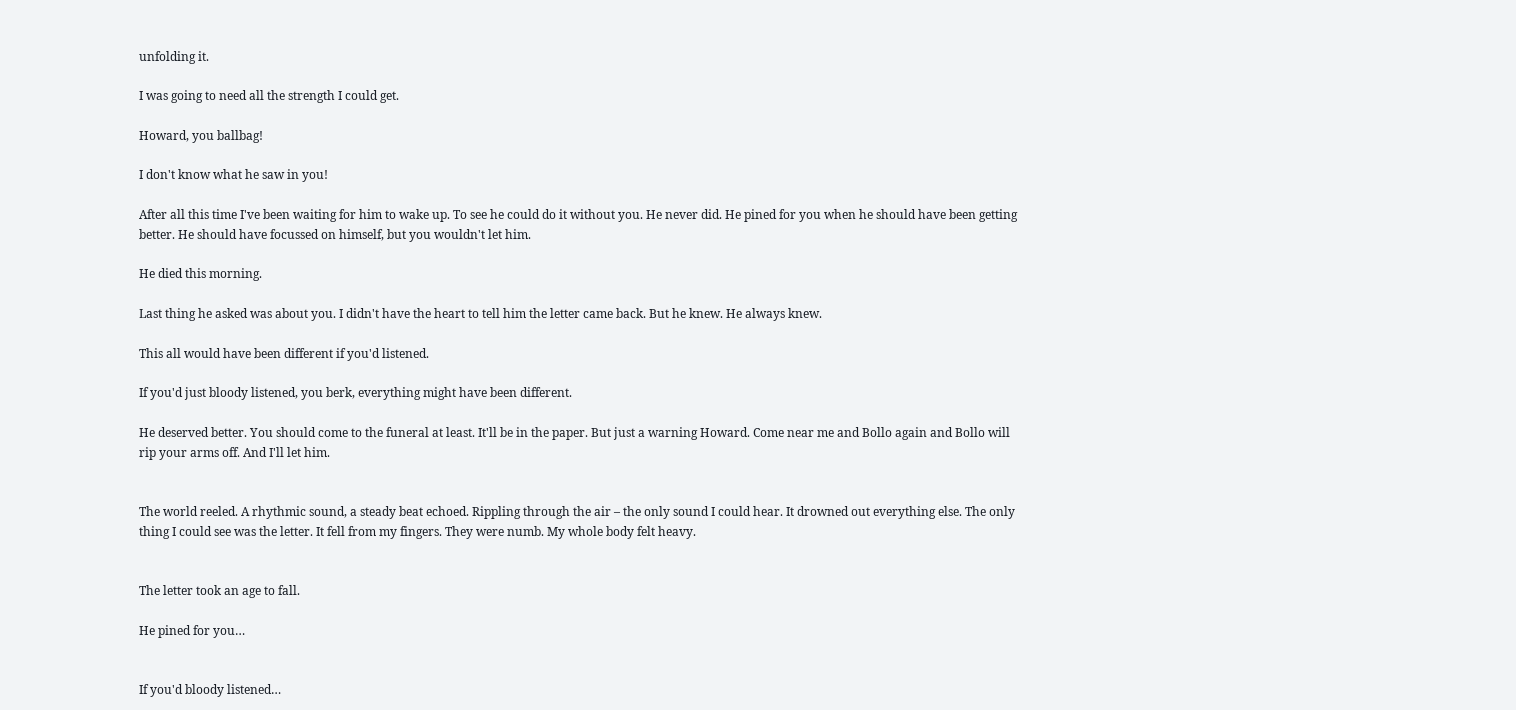unfolding it.

I was going to need all the strength I could get.

Howard, you ballbag!

I don't know what he saw in you!

After all this time I've been waiting for him to wake up. To see he could do it without you. He never did. He pined for you when he should have been getting better. He should have focussed on himself, but you wouldn't let him.

He died this morning.

Last thing he asked was about you. I didn't have the heart to tell him the letter came back. But he knew. He always knew.

This all would have been different if you'd listened.

If you'd just bloody listened, you berk, everything might have been different.

He deserved better. You should come to the funeral at least. It'll be in the paper. But just a warning Howard. Come near me and Bollo again and Bollo will rip your arms off. And I'll let him.


The world reeled. A rhythmic sound, a steady beat echoed. Rippling through the air – the only sound I could hear. It drowned out everything else. The only thing I could see was the letter. It fell from my fingers. They were numb. My whole body felt heavy.


The letter took an age to fall.

He pined for you…


If you'd bloody listened…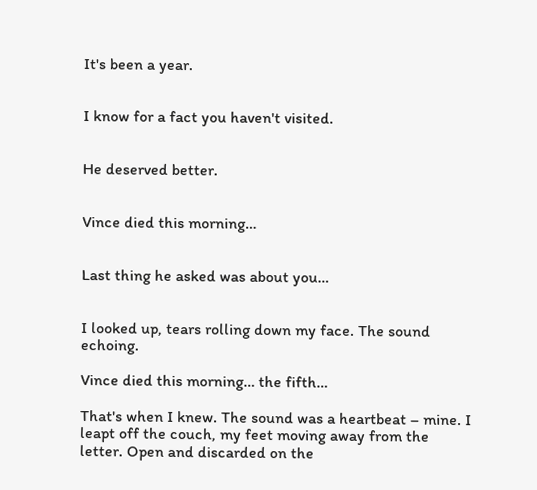It's been a year.


I know for a fact you haven't visited.


He deserved better.


Vince died this morning…


Last thing he asked was about you…


I looked up, tears rolling down my face. The sound echoing.

Vince died this morning… the fifth…

That's when I knew. The sound was a heartbeat – mine. I leapt off the couch, my feet moving away from the letter. Open and discarded on the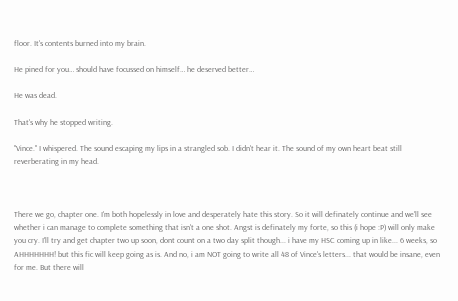floor. It's contents burned into my brain.

He pined for you… should have focussed on himself… he deserved better…

He was dead.

That's why he stopped writing.

"Vince." I whispered. The sound escaping my lips in a strangled sob. I didn't hear it. The sound of my own heart beat still reverberating in my head.



There we go, chapter one. I'm both hopelessly in love and desperately hate this story. So it will definately continue and we'll see whether i can manage to complete something that isn't a one shot. Angst is definately my forte, so this (i hope :P) will only make you cry. I'll try and get chapter two up soon, dont count on a two day split though... i have my HSC coming up in like... 6 weeks, so AHHHHHHH! but this fic will keep going as is. And no, i am NOT going to write all 48 of Vince's letters... that would be insane, even for me. But there will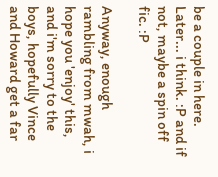be a couple in here. Later... i think. :P and if not, maybe a spin off fic. :P

Anyway, enough rambling from mwah, i hope you 'enjoy' this, and i'm sorry to the boys, hopefully Vince and Howard get a far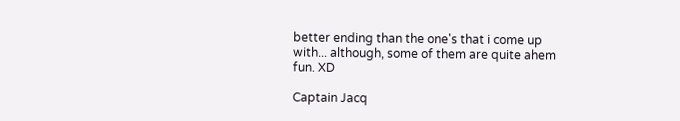better ending than the one's that i come up with... although, some of them are quite ahem fun. XD

Captain Jacq